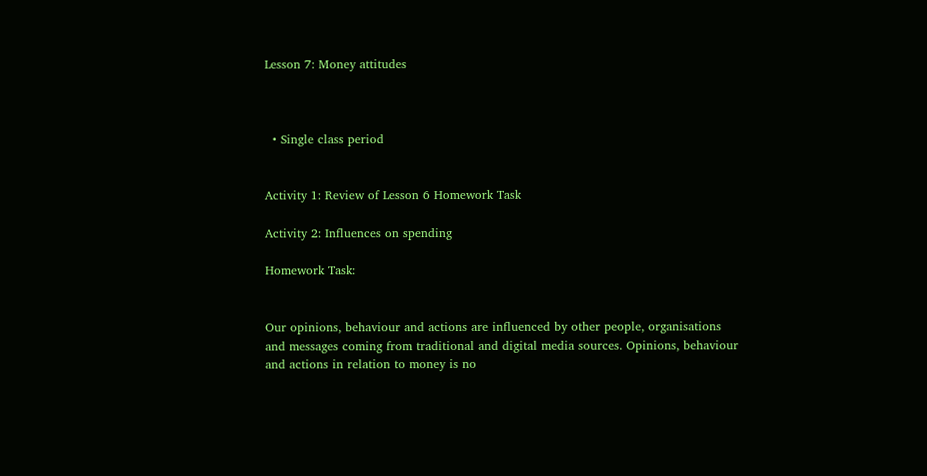Lesson 7: Money attitudes



  • Single class period


Activity 1: Review of Lesson 6 Homework Task

Activity 2: Influences on spending

Homework Task:


Our opinions, behaviour and actions are influenced by other people, organisations and messages coming from traditional and digital media sources. Opinions, behaviour and actions in relation to money is no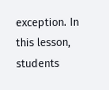exception. In this lesson, students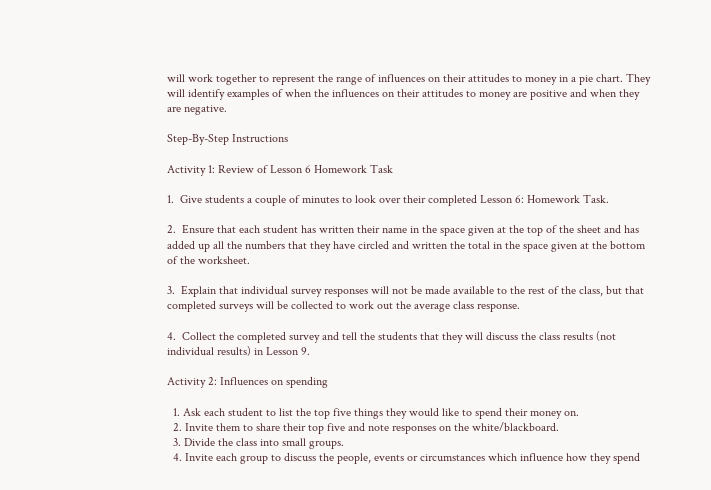will work together to represent the range of influences on their attitudes to money in a pie chart. They will identify examples of when the influences on their attitudes to money are positive and when they are negative.

Step-By-Step Instructions

Activity 1: Review of Lesson 6 Homework Task

1.  Give students a couple of minutes to look over their completed Lesson 6: Homework Task.

2.  Ensure that each student has written their name in the space given at the top of the sheet and has added up all the numbers that they have circled and written the total in the space given at the bottom of the worksheet.

3.  Explain that individual survey responses will not be made available to the rest of the class, but that completed surveys will be collected to work out the average class response.

4.  Collect the completed survey and tell the students that they will discuss the class results (not individual results) in Lesson 9.

Activity 2: Influences on spending

  1. Ask each student to list the top five things they would like to spend their money on.
  2. Invite them to share their top five and note responses on the white/blackboard.
  3. Divide the class into small groups.
  4. Invite each group to discuss the people, events or circumstances which influence how they spend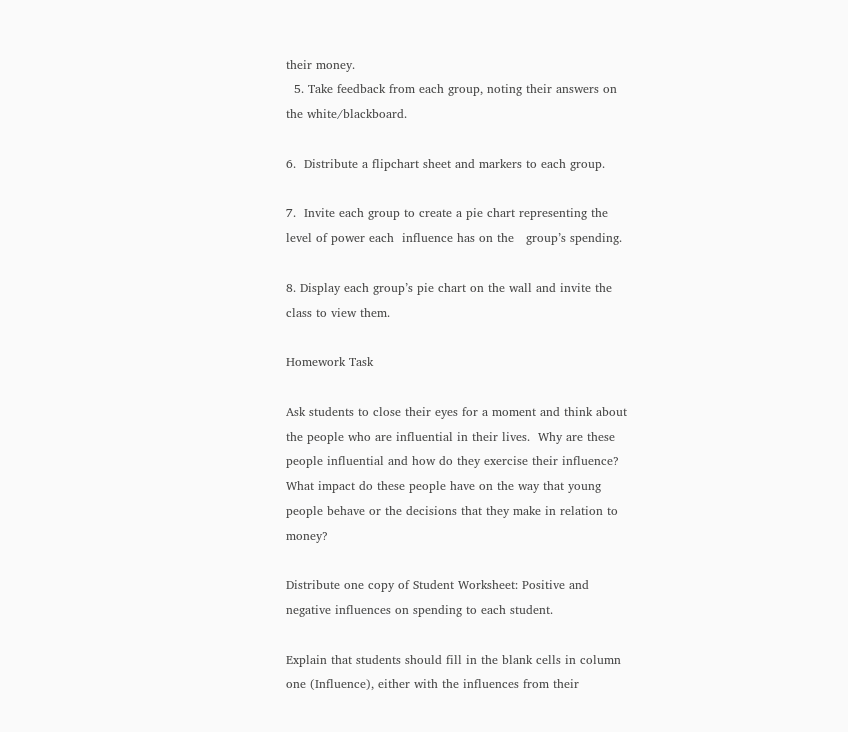their money.
  5. Take feedback from each group, noting their answers on the white/blackboard.

6.  Distribute a flipchart sheet and markers to each group.

7.  Invite each group to create a pie chart representing the level of power each  influence has on the   group’s spending.

8. Display each group’s pie chart on the wall and invite the class to view them.

Homework Task

Ask students to close their eyes for a moment and think about the people who are influential in their lives.  Why are these people influential and how do they exercise their influence?  What impact do these people have on the way that young people behave or the decisions that they make in relation to money?

Distribute one copy of Student Worksheet: Positive and negative influences on spending to each student.

Explain that students should fill in the blank cells in column one (Influence), either with the influences from their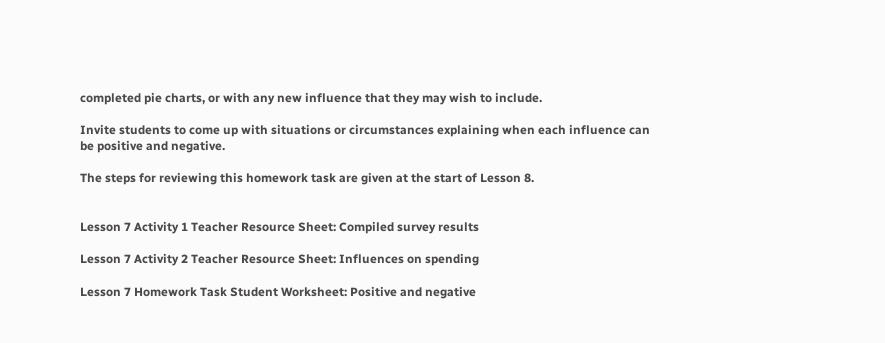completed pie charts, or with any new influence that they may wish to include.

Invite students to come up with situations or circumstances explaining when each influence can be positive and negative.

The steps for reviewing this homework task are given at the start of Lesson 8.


Lesson 7 Activity 1 Teacher Resource Sheet: Compiled survey results

Lesson 7 Activity 2 Teacher Resource Sheet: Influences on spending

Lesson 7 Homework Task Student Worksheet: Positive and negative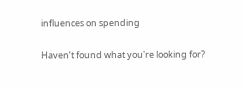influences on spending

Haven’t found what you're looking for?